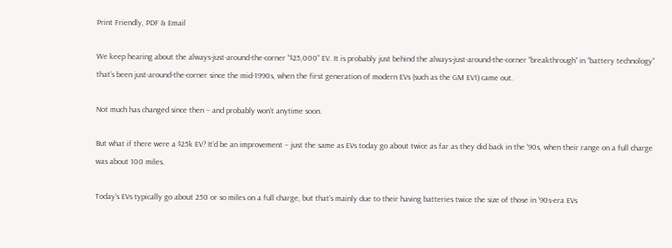Print Friendly, PDF & Email

We keep hearing about the always-just-around-the-corner “$25,000” EV. It is probably just behind the always-just-around-the-corner “breakthrough” in “battery technology” that’s been just-around-the-corner since the mid-1990s, when the first generation of modern EVs (such as the GM EV1) came out.

Not much has changed since then – and probably won’t anytime soon.

But what if there were a $25k EV? It’d be an improvement – just the same as EVs today go about twice as far as they did back in the ’90s, when their range on a full charge was about 100 miles.

Today’s EVs typically go about 250 or so miles on a full charge, but that’s mainly due to their having batteries twice the size of those in ’90s-era EVs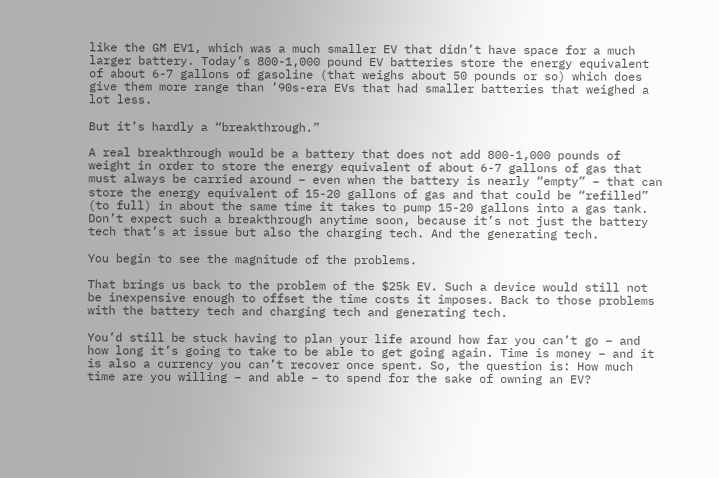like the GM EV1, which was a much smaller EV that didn’t have space for a much larger battery. Today’s 800-1,000 pound EV batteries store the energy equivalent of about 6-7 gallons of gasoline (that weighs about 50 pounds or so) which does give them more range than ’90s-era EVs that had smaller batteries that weighed a lot less.

But it’s hardly a “breakthrough.”

A real breakthrough would be a battery that does not add 800-1,000 pounds of weight in order to store the energy equivalent of about 6-7 gallons of gas that must always be carried around – even when the battery is nearly “empty” – that can store the energy equivalent of 15-20 gallons of gas and that could be “refilled” (to full) in about the same time it takes to pump 15-20 gallons into a gas tank. Don’t expect such a breakthrough anytime soon, because it’s not just the battery tech that’s at issue but also the charging tech. And the generating tech.

You begin to see the magnitude of the problems.

That brings us back to the problem of the $25k EV. Such a device would still not be inexpensive enough to offset the time costs it imposes. Back to those problems with the battery tech and charging tech and generating tech.

You’d still be stuck having to plan your life around how far you can’t go – and how long it’s going to take to be able to get going again. Time is money – and it is also a currency you can’t recover once spent. So, the question is: How much time are you willing – and able – to spend for the sake of owning an EV?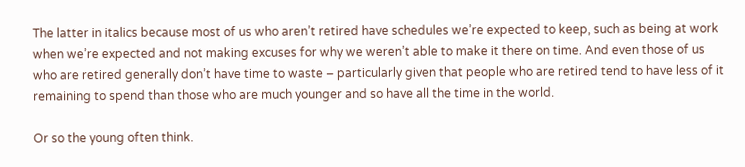The latter in italics because most of us who aren’t retired have schedules we’re expected to keep, such as being at work when we’re expected and not making excuses for why we weren’t able to make it there on time. And even those of us who are retired generally don’t have time to waste – particularly given that people who are retired tend to have less of it remaining to spend than those who are much younger and so have all the time in the world.

Or so the young often think.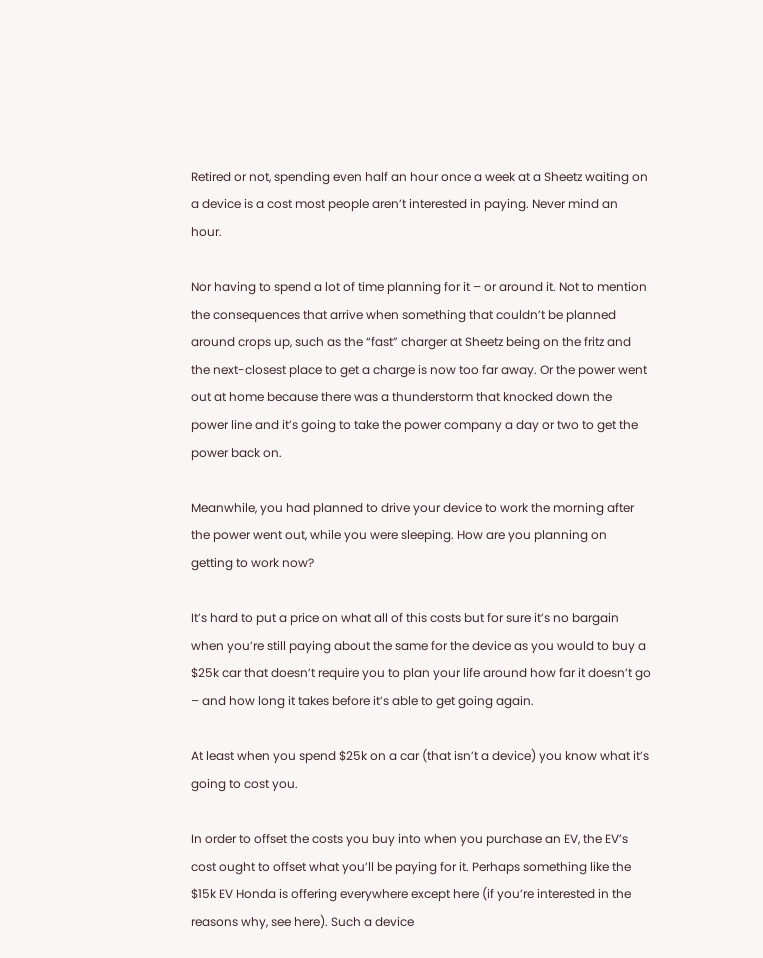Retired or not, spending even half an hour once a week at a Sheetz waiting on a device is a cost most people aren’t interested in paying. Never mind an hour.

Nor having to spend a lot of time planning for it – or around it. Not to mention the consequences that arrive when something that couldn’t be planned around crops up, such as the “fast” charger at Sheetz being on the fritz and the next-closest place to get a charge is now too far away. Or the power went out at home because there was a thunderstorm that knocked down the power line and it’s going to take the power company a day or two to get the power back on.

Meanwhile, you had planned to drive your device to work the morning after the power went out, while you were sleeping. How are you planning on getting to work now?

It’s hard to put a price on what all of this costs but for sure it’s no bargain when you’re still paying about the same for the device as you would to buy a $25k car that doesn’t require you to plan your life around how far it doesn’t go – and how long it takes before it’s able to get going again.

At least when you spend $25k on a car (that isn’t a device) you know what it’s going to cost you.

In order to offset the costs you buy into when you purchase an EV, the EV’s cost ought to offset what you’ll be paying for it. Perhaps something like the $15k EV Honda is offering everywhere except here (if you’re interested in the reasons why, see here). Such a device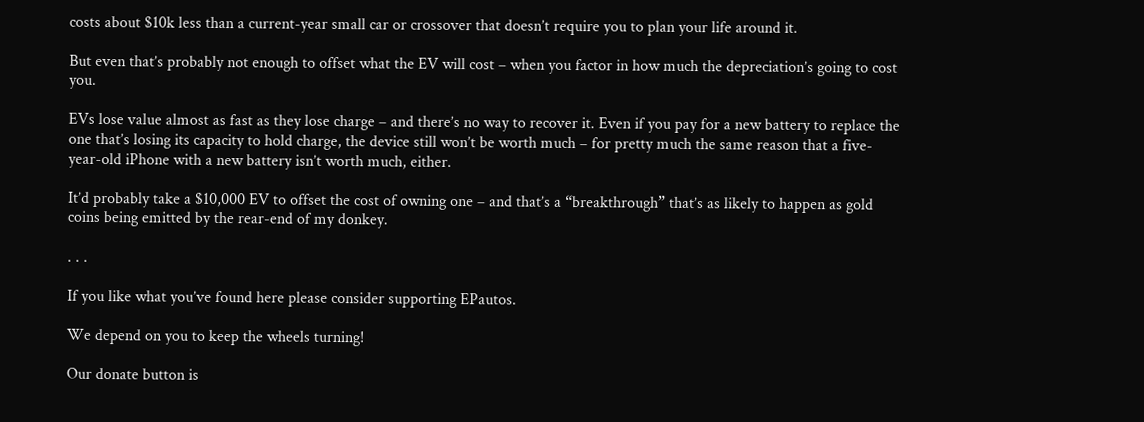costs about $10k less than a current-year small car or crossover that doesn’t require you to plan your life around it.

But even that’s probably not enough to offset what the EV will cost – when you factor in how much the depreciation’s going to cost you.

EVs lose value almost as fast as they lose charge – and there’s no way to recover it. Even if you pay for a new battery to replace the one that’s losing its capacity to hold charge, the device still won’t be worth much – for pretty much the same reason that a five-year-old iPhone with a new battery isn’t worth much, either.

It’d probably take a $10,000 EV to offset the cost of owning one – and that’s a “breakthrough” that’s as likely to happen as gold coins being emitted by the rear-end of my donkey.

. . .

If you like what you’ve found here please consider supporting EPautos.

We depend on you to keep the wheels turning!

Our donate button is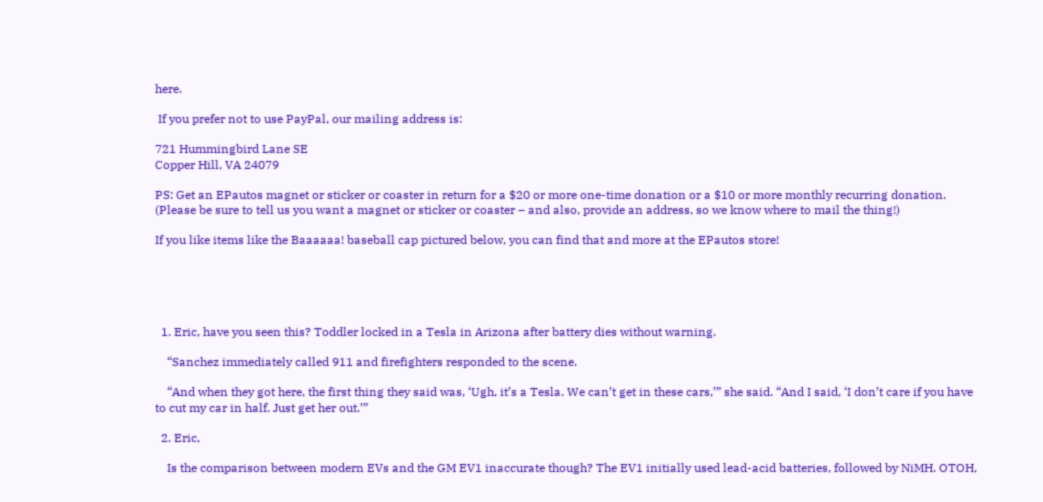here.

 If you prefer not to use PayPal, our mailing address is:

721 Hummingbird Lane SE
Copper Hill, VA 24079

PS: Get an EPautos magnet or sticker or coaster in return for a $20 or more one-time donation or a $10 or more monthly recurring donation. (Please be sure to tell us you want a magnet or sticker or coaster – and also, provide an address, so we know where to mail the thing!)

If you like items like the Baaaaaa! baseball cap pictured below, you can find that and more at the EPautos store!





  1. Eric, have you seen this? Toddler locked in a Tesla in Arizona after battery dies without warning.

    “Sanchez immediately called 911 and firefighters responded to the scene.

    “And when they got here, the first thing they said was, ‘Ugh, it’s a Tesla. We can’t get in these cars,’” she said. “And I said, ‘I don’t care if you have to cut my car in half. Just get her out.’”

  2. Eric,

    Is the comparison between modern EVs and the GM EV1 inaccurate though? The EV1 initially used lead-acid batteries, followed by NiMH. OTOH,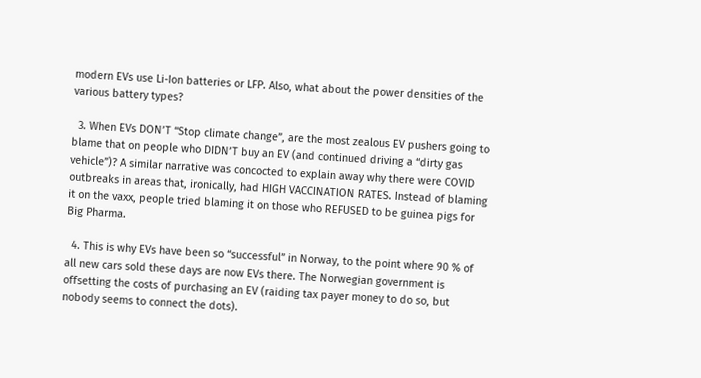modern EVs use Li-Ion batteries or LFP. Also, what about the power densities of the various battery types?

  3. When EVs DON’T “Stop climate change”, are the most zealous EV pushers going to blame that on people who DIDN’T buy an EV (and continued driving a “dirty gas vehicle”)? A similar narrative was concocted to explain away why there were COVID outbreaks in areas that, ironically, had HIGH VACCINATION RATES. Instead of blaming it on the vaxx, people tried blaming it on those who REFUSED to be guinea pigs for Big Pharma.

  4. This is why EVs have been so “successful” in Norway, to the point where 90 % of all new cars sold these days are now EVs there. The Norwegian government is offsetting the costs of purchasing an EV (raiding tax payer money to do so, but nobody seems to connect the dots).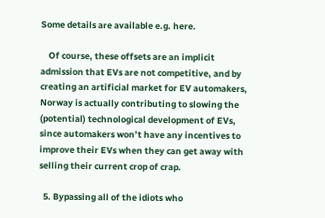Some details are available e.g. here.

    Of course, these offsets are an implicit admission that EVs are not competitive, and by creating an artificial market for EV automakers, Norway is actually contributing to slowing the (potential) technological development of EVs, since automakers won’t have any incentives to improve their EVs when they can get away with selling their current crop of crap.

  5. Bypassing all of the idiots who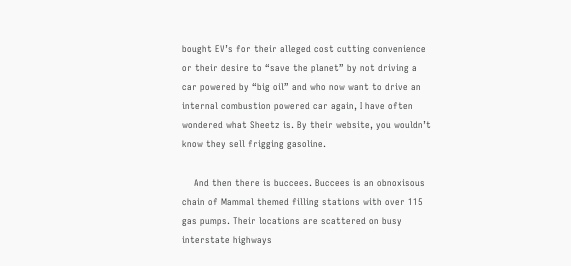bought EV’s for their alleged cost cutting convenience or their desire to “save the planet” by not driving a car powered by “big oil” and who now want to drive an internal combustion powered car again, I have often wondered what Sheetz is. By their website, you wouldn’t know they sell frigging gasoline.

    And then there is buccees. Buccees is an obnoxisous chain of Mammal themed filling stations with over 115 gas pumps. Their locations are scattered on busy interstate highways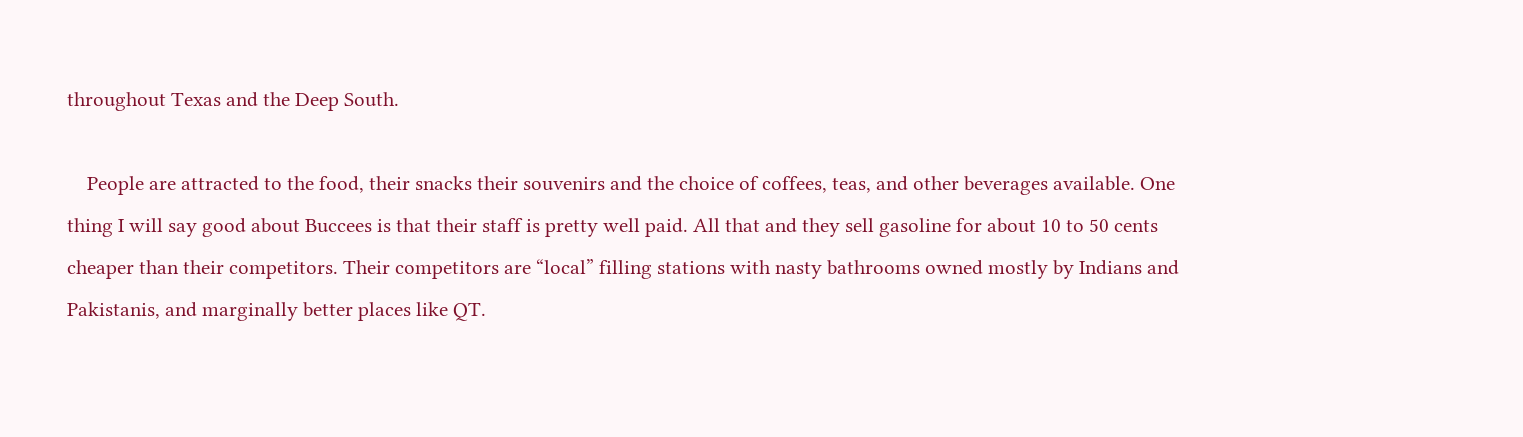throughout Texas and the Deep South.

    People are attracted to the food, their snacks their souvenirs and the choice of coffees, teas, and other beverages available. One thing I will say good about Buccees is that their staff is pretty well paid. All that and they sell gasoline for about 10 to 50 cents cheaper than their competitors. Their competitors are “local” filling stations with nasty bathrooms owned mostly by Indians and Pakistanis, and marginally better places like QT.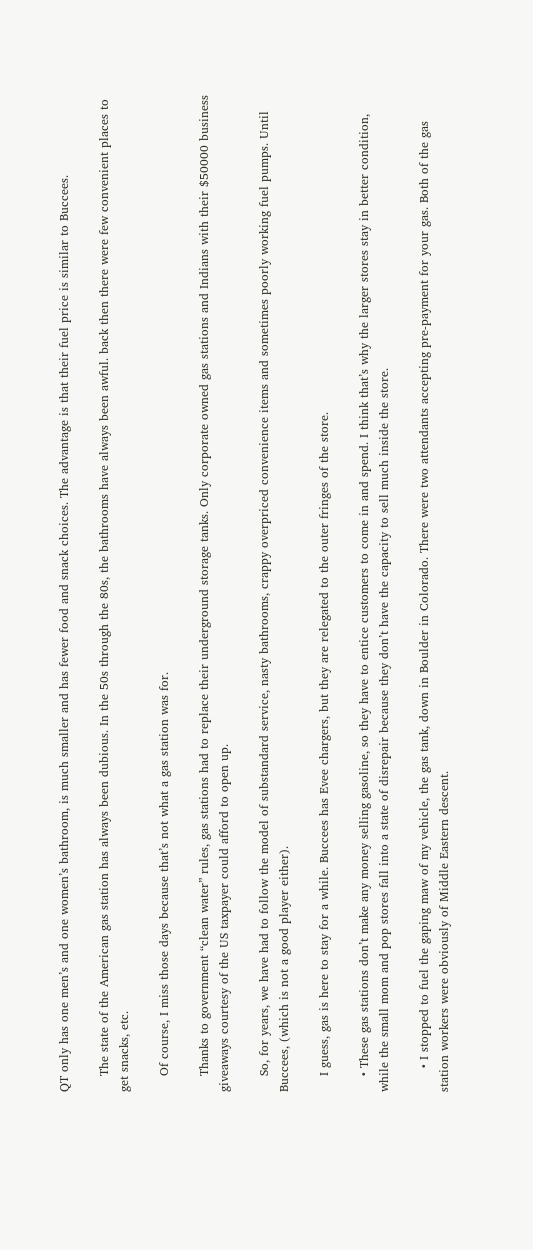QT only has one men’s and one women’s bathroom, is much smaller and has fewer food and snack choices. The advantage is that their fuel price is similar to Buccees.

    The state of the American gas station has always been dubious. In the 50s through the 80s, the bathrooms have always been awful. back then there were few convenient places to get snacks, etc.

    Of course, I miss those days because that’s not what a gas station was for.

    Thanks to government “clean water” rules, gas stations had to replace their underground storage tanks. Only corporate owned gas stations and Indians with their $50000 business giveaways courtesy of the US taxpayer could afford to open up.

    So, for years, we have had to follow the model of substandard service, nasty bathrooms, crappy overpriced convenience items and sometimes poorly working fuel pumps. Until Buccees, (which is not a good player either).

    I guess, gas is here to stay for a while. Buccees has Evee chargers, but they are relegated to the outer fringes of the store.

    • These gas stations don’t make any money selling gasoline, so they have to entice customers to come in and spend. I think that’s why the larger stores stay in better condition, while the small mom and pop stores fall into a state of disrepair because they don’t have the capacity to sell much inside the store.

      • I stopped to fuel the gaping maw of my vehicle, the gas tank, down in Boulder in Colorado. There were two attendants accepting pre-payment for your gas. Both of the gas station workers were obviously of Middle Eastern descent.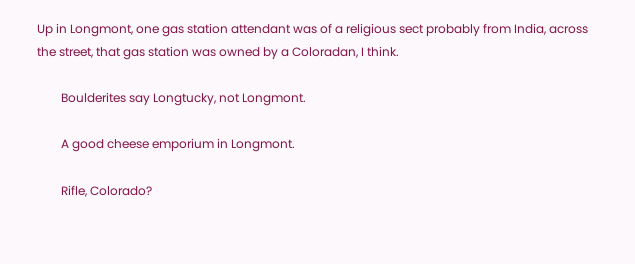Up in Longmont, one gas station attendant was of a religious sect probably from India, across the street, that gas station was owned by a Coloradan, I think.

        Boulderites say Longtucky, not Longmont.

        A good cheese emporium in Longmont.

        Rifle, Colorado?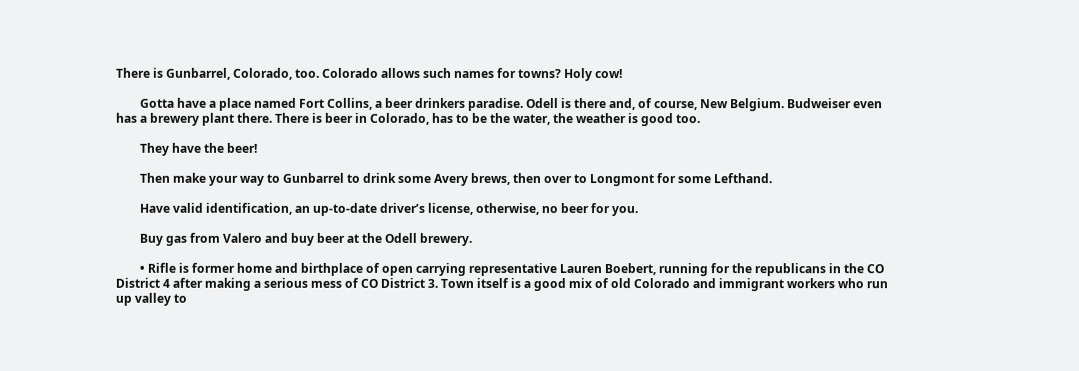There is Gunbarrel, Colorado, too. Colorado allows such names for towns? Holy cow!

        Gotta have a place named Fort Collins, a beer drinkers paradise. Odell is there and, of course, New Belgium. Budweiser even has a brewery plant there. There is beer in Colorado, has to be the water, the weather is good too.

        They have the beer!

        Then make your way to Gunbarrel to drink some Avery brews, then over to Longmont for some Lefthand.

        Have valid identification, an up-to-date driver’s license, otherwise, no beer for you.

        Buy gas from Valero and buy beer at the Odell brewery.

        • Rifle is former home and birthplace of open carrying representative Lauren Boebert, running for the republicans in the CO District 4 after making a serious mess of CO District 3. Town itself is a good mix of old Colorado and immigrant workers who run up valley to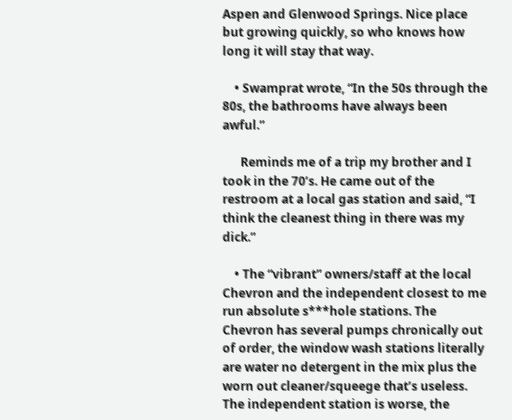Aspen and Glenwood Springs. Nice place but growing quickly, so who knows how long it will stay that way.

    • Swamprat wrote, “In the 50s through the 80s, the bathrooms have always been awful.”

      Reminds me of a trip my brother and I took in the 70’s. He came out of the restroom at a local gas station and said, “I think the cleanest thing in there was my dick.”

    • The “vibrant” owners/staff at the local Chevron and the independent closest to me run absolute s***hole stations. The Chevron has several pumps chronically out of order, the window wash stations literally are water no detergent in the mix plus the worn out cleaner/squeege that’s useless. The independent station is worse, the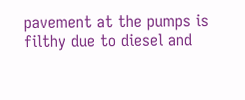pavement at the pumps is filthy due to diesel and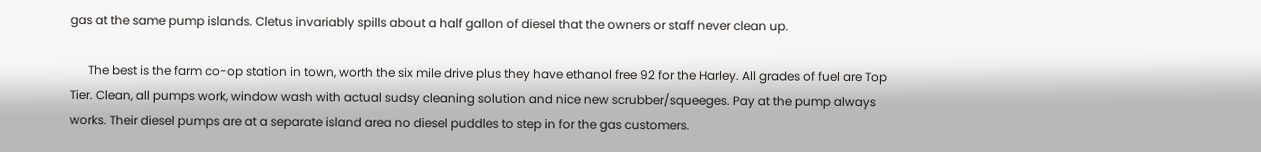gas at the same pump islands. Cletus invariably spills about a half gallon of diesel that the owners or staff never clean up.

      The best is the farm co-op station in town, worth the six mile drive plus they have ethanol free 92 for the Harley. All grades of fuel are Top Tier. Clean, all pumps work, window wash with actual sudsy cleaning solution and nice new scrubber/squeeges. Pay at the pump always works. Their diesel pumps are at a separate island area no diesel puddles to step in for the gas customers.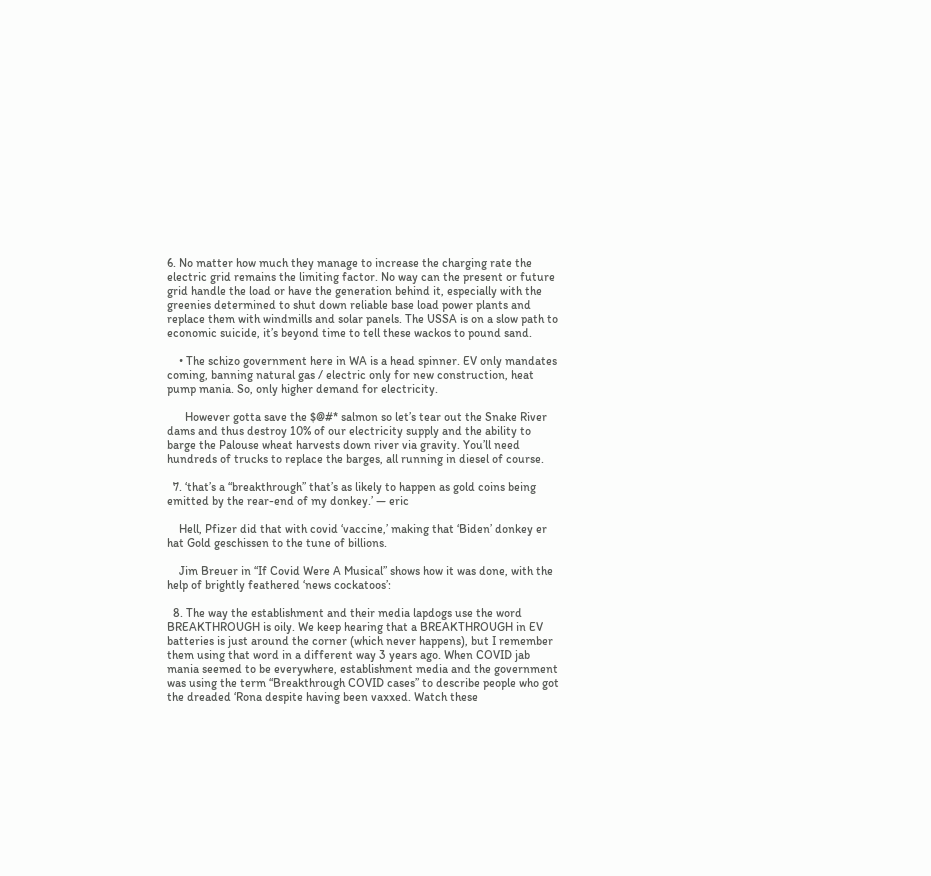6. No matter how much they manage to increase the charging rate the electric grid remains the limiting factor. No way can the present or future grid handle the load or have the generation behind it, especially with the greenies determined to shut down reliable base load power plants and replace them with windmills and solar panels. The USSA is on a slow path to economic suicide, it’s beyond time to tell these wackos to pound sand.

    • The schizo government here in WA is a head spinner. EV only mandates coming, banning natural gas / electric only for new construction, heat pump mania. So, only higher demand for electricity.

      However gotta save the $@#* salmon so let’s tear out the Snake River dams and thus destroy 10% of our electricity supply and the ability to barge the Palouse wheat harvests down river via gravity. You’ll need hundreds of trucks to replace the barges, all running in diesel of course.

  7. ‘that’s a “breakthrough” that’s as likely to happen as gold coins being emitted by the rear-end of my donkey.’ — eric

    Hell, Pfizer did that with covid ‘vaccine,’ making that ‘Biden’ donkey er hat Gold geschissen to the tune of billions.

    Jim Breuer in “If Covid Were A Musical” shows how it was done, with the help of brightly feathered ‘news cockatoos’:

  8. The way the establishment and their media lapdogs use the word BREAKTHROUGH is oily. We keep hearing that a BREAKTHROUGH in EV batteries is just around the corner (which never happens), but I remember them using that word in a different way 3 years ago. When COVID jab mania seemed to be everywhere, establishment media and the government was using the term “Breakthrough COVID cases” to describe people who got the dreaded ‘Rona despite having been vaxxed. Watch these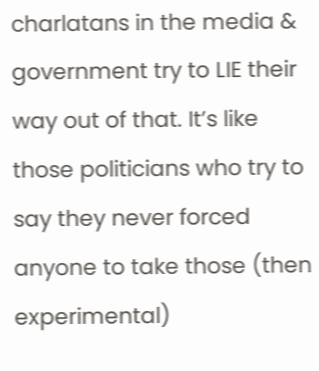charlatans in the media & government try to LIE their way out of that. It’s like those politicians who try to say they never forced anyone to take those (then experimental)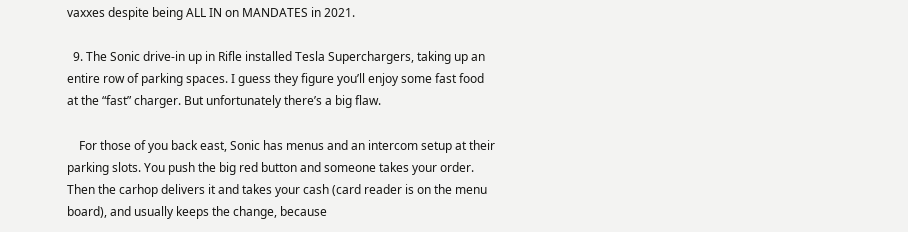vaxxes despite being ALL IN on MANDATES in 2021.

  9. The Sonic drive-in up in Rifle installed Tesla Superchargers, taking up an entire row of parking spaces. I guess they figure you’ll enjoy some fast food at the “fast” charger. But unfortunately there’s a big flaw.

    For those of you back east, Sonic has menus and an intercom setup at their parking slots. You push the big red button and someone takes your order. Then the carhop delivers it and takes your cash (card reader is on the menu board), and usually keeps the change, because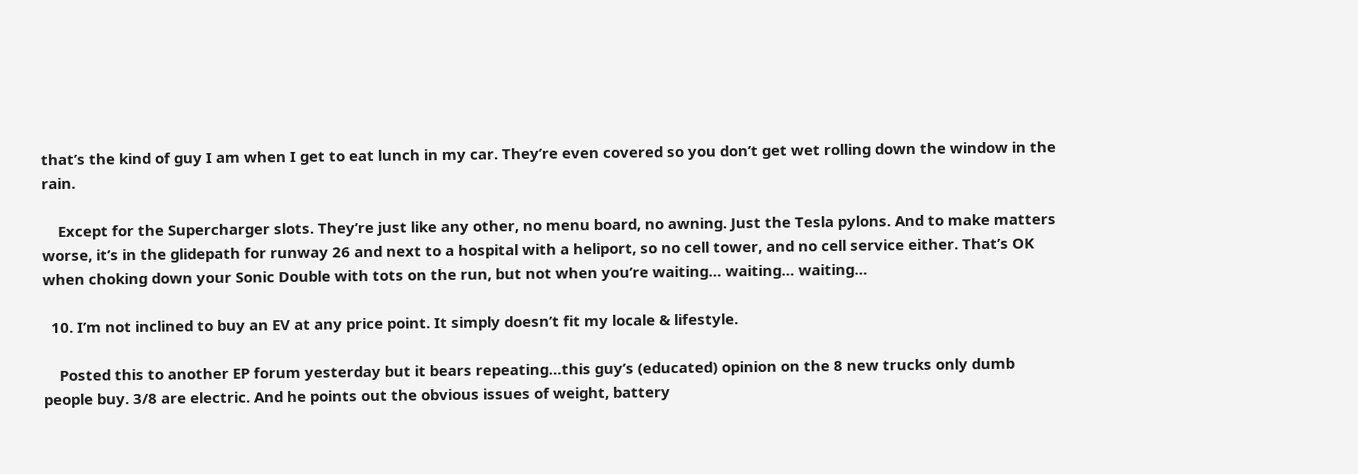that’s the kind of guy I am when I get to eat lunch in my car. They’re even covered so you don’t get wet rolling down the window in the rain.

    Except for the Supercharger slots. They’re just like any other, no menu board, no awning. Just the Tesla pylons. And to make matters worse, it’s in the glidepath for runway 26 and next to a hospital with a heliport, so no cell tower, and no cell service either. That’s OK when choking down your Sonic Double with tots on the run, but not when you’re waiting… waiting… waiting…

  10. I’m not inclined to buy an EV at any price point. It simply doesn’t fit my locale & lifestyle.

    Posted this to another EP forum yesterday but it bears repeating…this guy’s (educated) opinion on the 8 new trucks only dumb people buy. 3/8 are electric. And he points out the obvious issues of weight, battery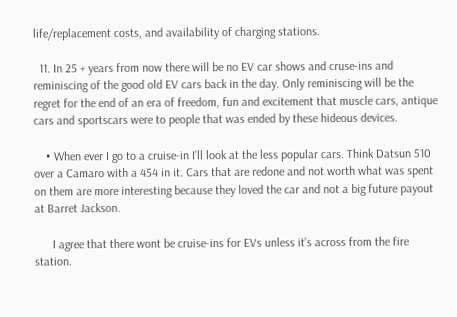life/replacement costs, and availability of charging stations.

  11. In 25 + years from now there will be no EV car shows and cruse-ins and reminiscing of the good old EV cars back in the day. Only reminiscing will be the regret for the end of an era of freedom, fun and excitement that muscle cars, antique cars and sportscars were to people that was ended by these hideous devices.

    • When ever I go to a cruise-in I’ll look at the less popular cars. Think Datsun 510 over a Camaro with a 454 in it. Cars that are redone and not worth what was spent on them are more interesting because they loved the car and not a big future payout at Barret Jackson.

      I agree that there wont be cruise-ins for EVs unless it’s across from the fire station.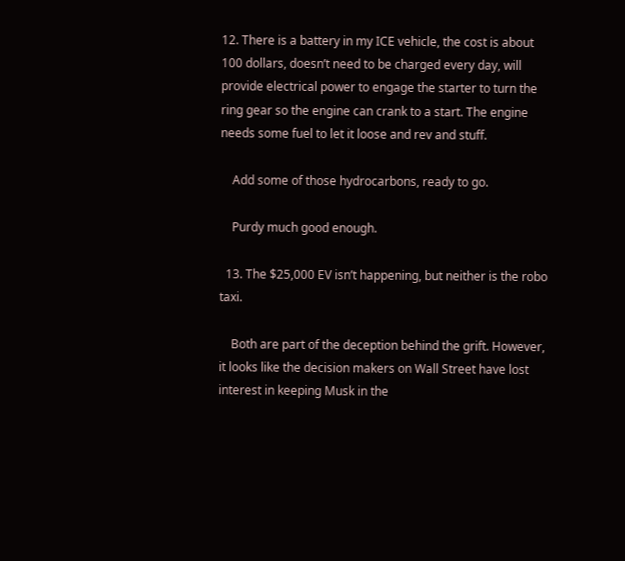12. There is a battery in my ICE vehicle, the cost is about 100 dollars, doesn’t need to be charged every day, will provide electrical power to engage the starter to turn the ring gear so the engine can crank to a start. The engine needs some fuel to let it loose and rev and stuff.

    Add some of those hydrocarbons, ready to go.

    Purdy much good enough.

  13. The $25,000 EV isn’t happening, but neither is the robo taxi.

    Both are part of the deception behind the grift. However, it looks like the decision makers on Wall Street have lost interest in keeping Musk in the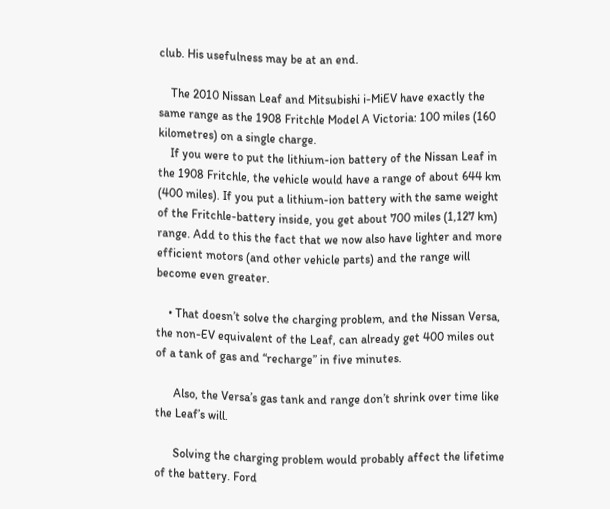club. His usefulness may be at an end.

    The 2010 Nissan Leaf and Mitsubishi i-MiEV have exactly the same range as the 1908 Fritchle Model A Victoria: 100 miles (160 kilometres) on a single charge.
    If you were to put the lithium-ion battery of the Nissan Leaf in the 1908 Fritchle, the vehicle would have a range of about 644 km (400 miles). If you put a lithium-ion battery with the same weight of the Fritchle-battery inside, you get about 700 miles (1,127 km) range. Add to this the fact that we now also have lighter and more efficient motors (and other vehicle parts) and the range will become even greater.

    • That doesn’t solve the charging problem, and the Nissan Versa, the non-EV equivalent of the Leaf, can already get 400 miles out of a tank of gas and “recharge” in five minutes.

      Also, the Versa’s gas tank and range don’t shrink over time like the Leaf’s will.

      Solving the charging problem would probably affect the lifetime of the battery. Ford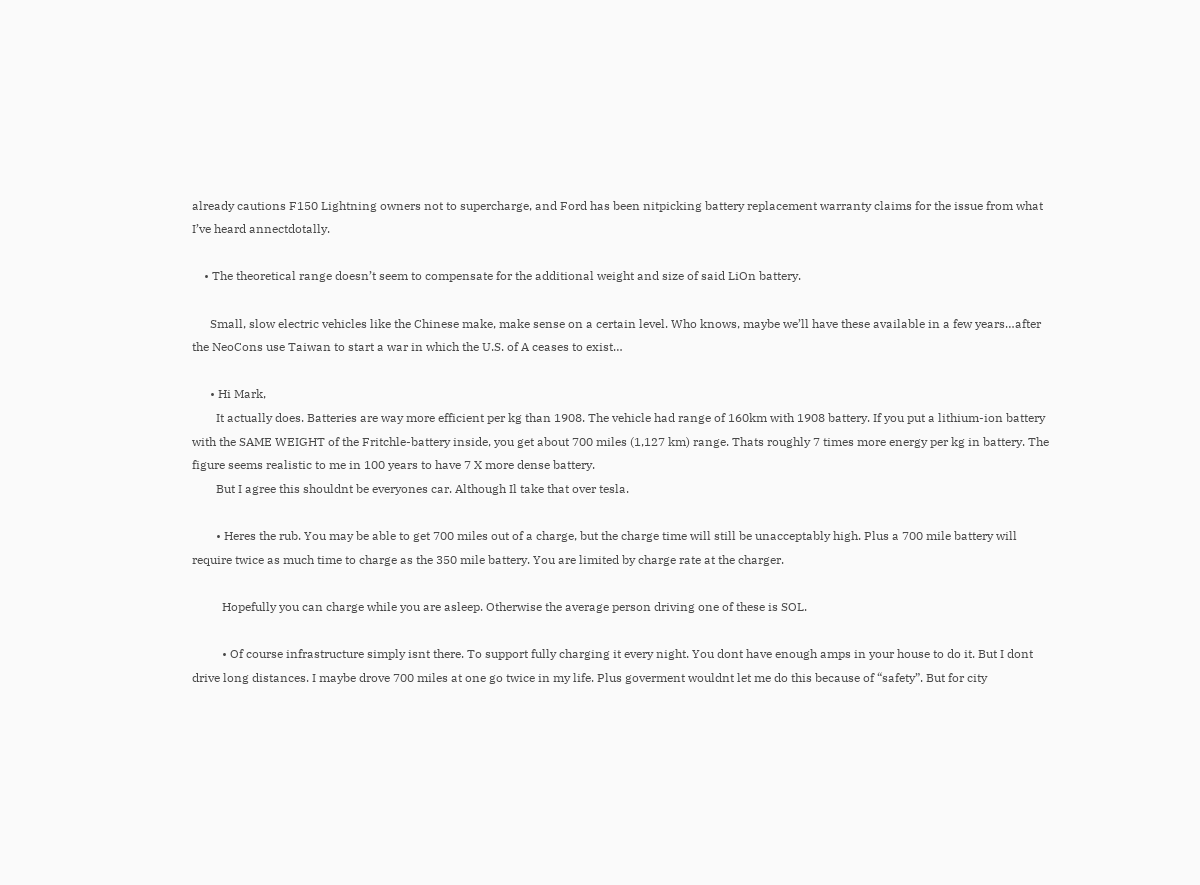already cautions F150 Lightning owners not to supercharge, and Ford has been nitpicking battery replacement warranty claims for the issue from what I’ve heard annectdotally.

    • The theoretical range doesn’t seem to compensate for the additional weight and size of said LiOn battery.

      Small, slow electric vehicles like the Chinese make, make sense on a certain level. Who knows, maybe we’ll have these available in a few years…after the NeoCons use Taiwan to start a war in which the U.S. of A ceases to exist…

      • Hi Mark,
        It actually does. Batteries are way more efficient per kg than 1908. The vehicle had range of 160km with 1908 battery. If you put a lithium-ion battery with the SAME WEIGHT of the Fritchle-battery inside, you get about 700 miles (1,127 km) range. Thats roughly 7 times more energy per kg in battery. The figure seems realistic to me in 100 years to have 7 X more dense battery.
        But I agree this shouldnt be everyones car. Although Il take that over tesla.

        • Heres the rub. You may be able to get 700 miles out of a charge, but the charge time will still be unacceptably high. Plus a 700 mile battery will require twice as much time to charge as the 350 mile battery. You are limited by charge rate at the charger.

          Hopefully you can charge while you are asleep. Otherwise the average person driving one of these is SOL.

          • Of course infrastructure simply isnt there. To support fully charging it every night. You dont have enough amps in your house to do it. But I dont drive long distances. I maybe drove 700 miles at one go twice in my life. Plus goverment wouldnt let me do this because of “safety”. But for city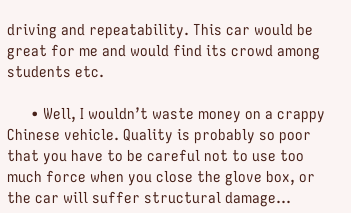driving and repeatability. This car would be great for me and would find its crowd among students etc.

      • Well, I wouldn’t waste money on a crappy Chinese vehicle. Quality is probably so poor that you have to be careful not to use too much force when you close the glove box, or the car will suffer structural damage…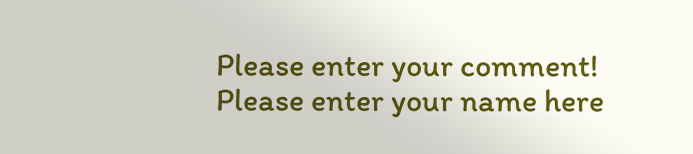Please enter your comment!
Please enter your name here